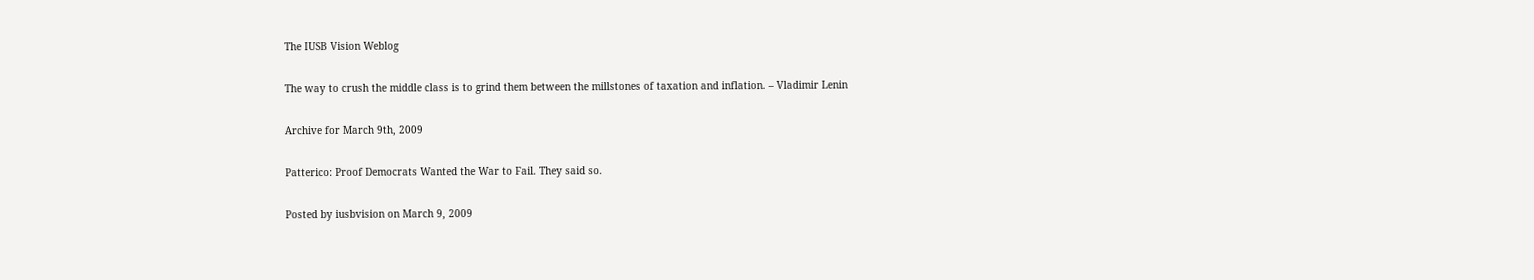The IUSB Vision Weblog

The way to crush the middle class is to grind them between the millstones of taxation and inflation. – Vladimir Lenin

Archive for March 9th, 2009

Patterico: Proof Democrats Wanted the War to Fail. They said so.

Posted by iusbvision on March 9, 2009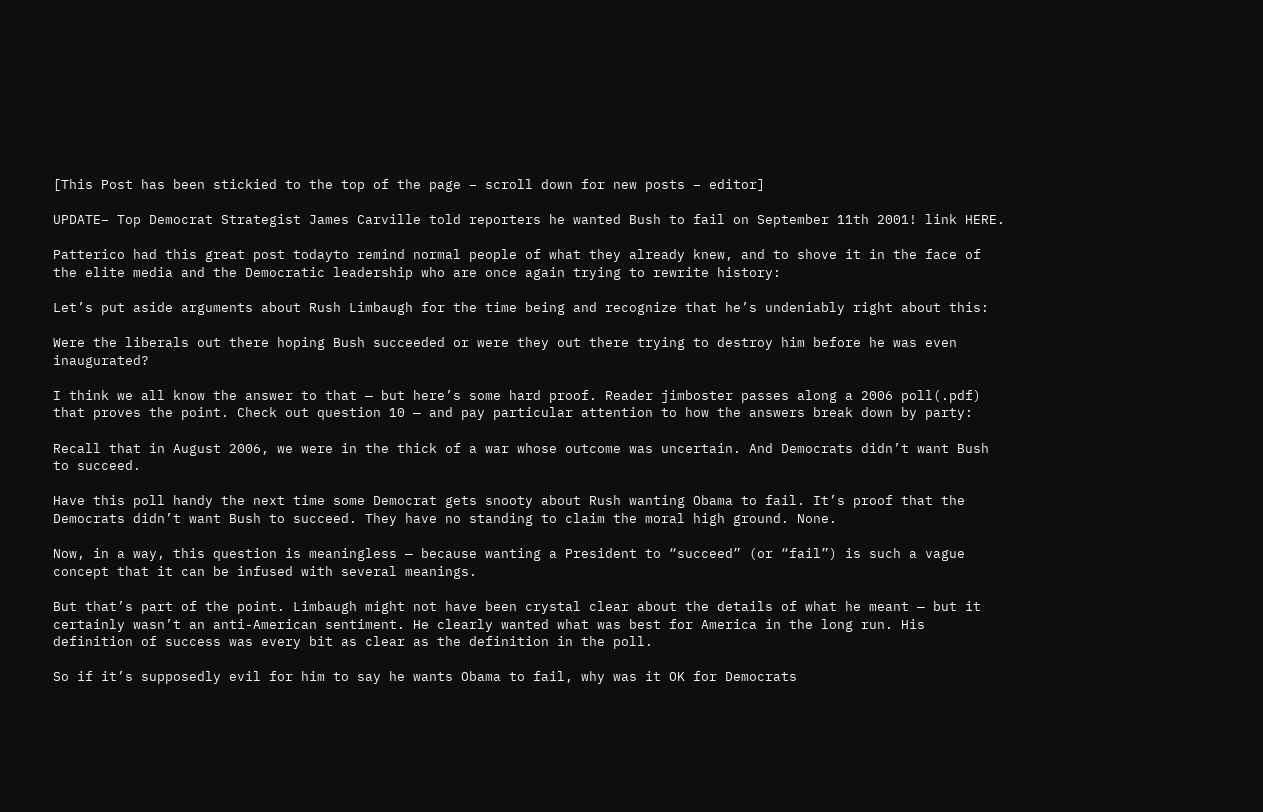[This Post has been stickied to the top of the page – scroll down for new posts – editor]

UPDATE– Top Democrat Strategist James Carville told reporters he wanted Bush to fail on September 11th 2001! link HERE.

Patterico had this great post todayto remind normal people of what they already knew, and to shove it in the face of the elite media and the Democratic leadership who are once again trying to rewrite history:

Let’s put aside arguments about Rush Limbaugh for the time being and recognize that he’s undeniably right about this:

Were the liberals out there hoping Bush succeeded or were they out there trying to destroy him before he was even inaugurated?

I think we all know the answer to that — but here’s some hard proof. Reader jimboster passes along a 2006 poll(.pdf) that proves the point. Check out question 10 — and pay particular attention to how the answers break down by party:

Recall that in August 2006, we were in the thick of a war whose outcome was uncertain. And Democrats didn’t want Bush to succeed.

Have this poll handy the next time some Democrat gets snooty about Rush wanting Obama to fail. It’s proof that the Democrats didn’t want Bush to succeed. They have no standing to claim the moral high ground. None.

Now, in a way, this question is meaningless — because wanting a President to “succeed” (or “fail”) is such a vague concept that it can be infused with several meanings.

But that’s part of the point. Limbaugh might not have been crystal clear about the details of what he meant — but it certainly wasn’t an anti-American sentiment. He clearly wanted what was best for America in the long run. His definition of success was every bit as clear as the definition in the poll.

So if it’s supposedly evil for him to say he wants Obama to fail, why was it OK for Democrats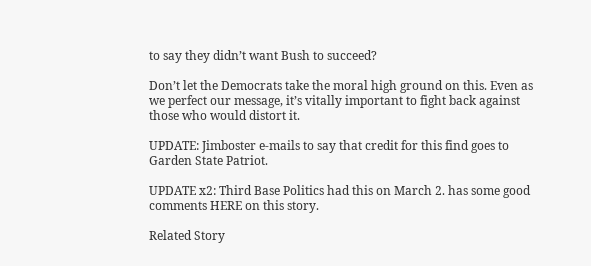to say they didn’t want Bush to succeed?

Don’t let the Democrats take the moral high ground on this. Even as we perfect our message, it’s vitally important to fight back against those who would distort it.

UPDATE: Jimboster e-mails to say that credit for this find goes to Garden State Patriot.

UPDATE x2: Third Base Politics had this on March 2. has some good comments HERE on this story.

Related Story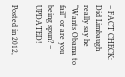– FACT CHECK: Did Limbaugh really say he “Wants Obama to fail” or are you being spun? – UPDATED!

Posted in 2012,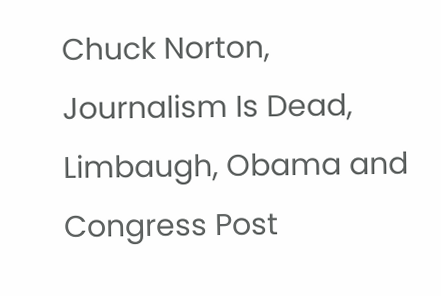Chuck Norton, Journalism Is Dead, Limbaugh, Obama and Congress Post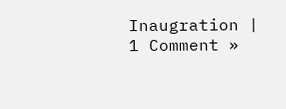Inaugration | 1 Comment »